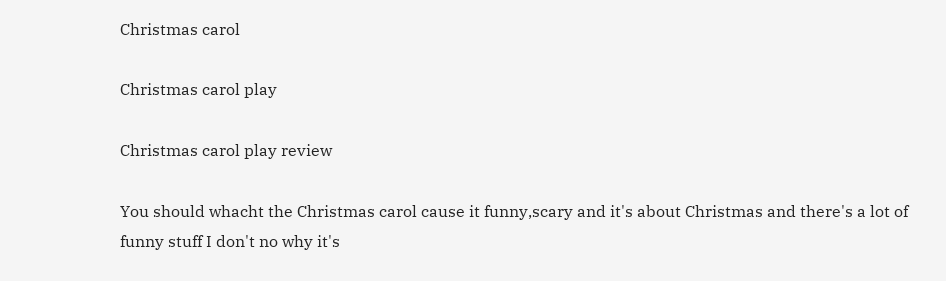Christmas carol

Christmas carol play

Christmas carol play review

You should whacht the Christmas carol cause it funny,scary and it's about Christmas and there's a lot of funny stuff I don't no why it's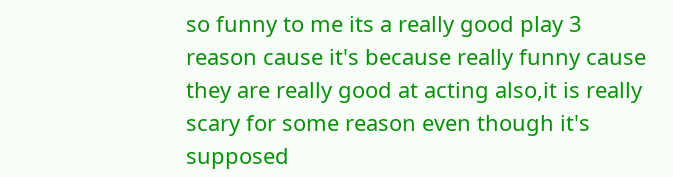so funny to me its a really good play 3 reason cause it's because really funny cause they are really good at acting also,it is really scary for some reason even though it's supposed